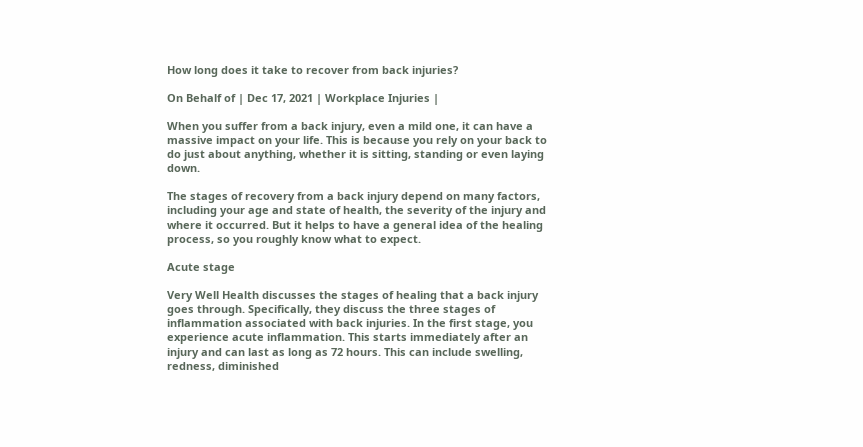How long does it take to recover from back injuries?

On Behalf of | Dec 17, 2021 | Workplace Injuries |

When you suffer from a back injury, even a mild one, it can have a massive impact on your life. This is because you rely on your back to do just about anything, whether it is sitting, standing or even laying down.

The stages of recovery from a back injury depend on many factors, including your age and state of health, the severity of the injury and where it occurred. But it helps to have a general idea of the healing process, so you roughly know what to expect.

Acute stage

Very Well Health discusses the stages of healing that a back injury goes through. Specifically, they discuss the three stages of inflammation associated with back injuries. In the first stage, you experience acute inflammation. This starts immediately after an injury and can last as long as 72 hours. This can include swelling, redness, diminished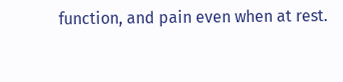function, and pain even when at rest.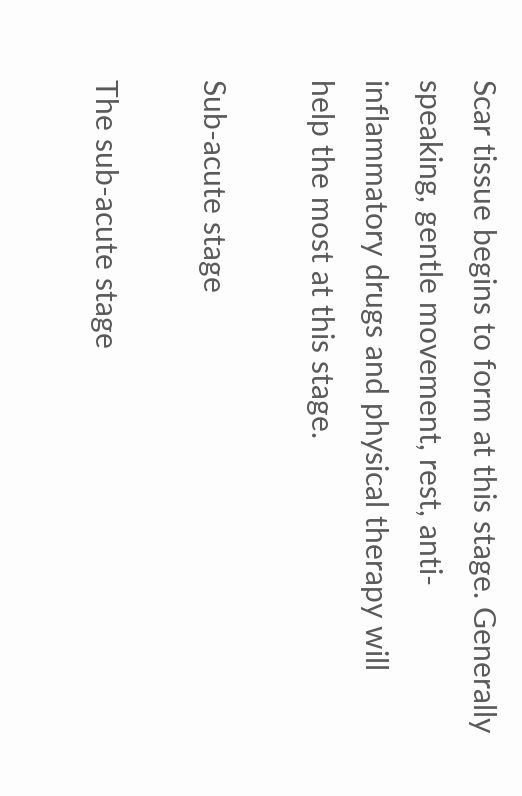Scar tissue begins to form at this stage. Generally speaking, gentle movement, rest, anti-inflammatory drugs and physical therapy will help the most at this stage.

Sub-acute stage

The sub-acute stage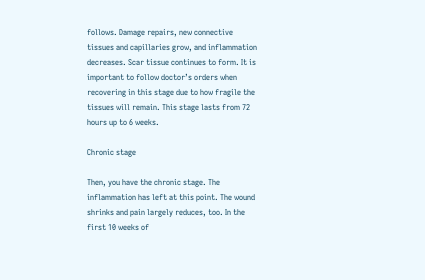follows. Damage repairs, new connective tissues and capillaries grow, and inflammation decreases. Scar tissue continues to form. It is important to follow doctor’s orders when recovering in this stage due to how fragile the tissues will remain. This stage lasts from 72 hours up to 6 weeks.

Chronic stage

Then, you have the chronic stage. The inflammation has left at this point. The wound shrinks and pain largely reduces, too. In the first 10 weeks of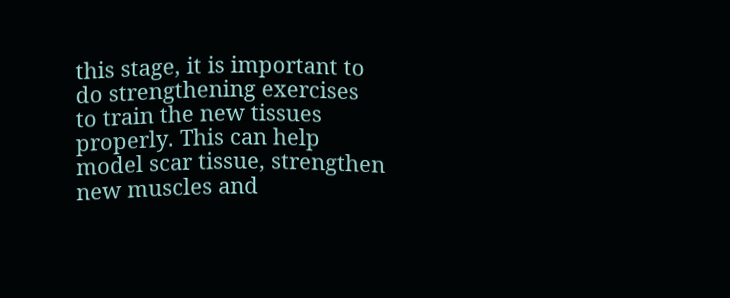this stage, it is important to do strengthening exercises to train the new tissues properly. This can help model scar tissue, strengthen new muscles and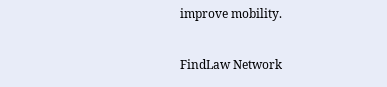improve mobility.

FindLaw Network